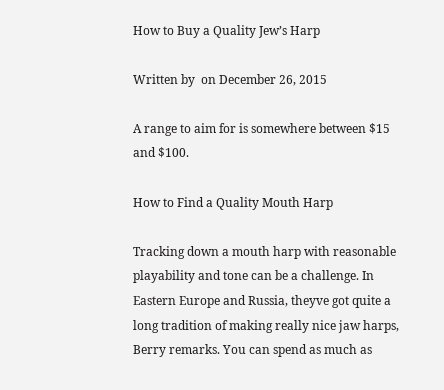How to Buy a Quality Jew’s Harp

Written by  on December 26, 2015

A range to aim for is somewhere between $15 and $100.

How to Find a Quality Mouth Harp

Tracking down a mouth harp with reasonable playability and tone can be a challenge. In Eastern Europe and Russia, theyve got quite a long tradition of making really nice jaw harps, Berry remarks. You can spend as much as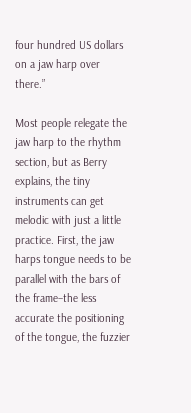four hundred US dollars on a jaw harp over there.”

Most people relegate the jaw harp to the rhythm section, but as Berry explains, the tiny instruments can get melodic with just a little practice. First, the jaw harps tongue needs to be parallel with the bars of the frame–the less accurate the positioning of the tongue, the fuzzier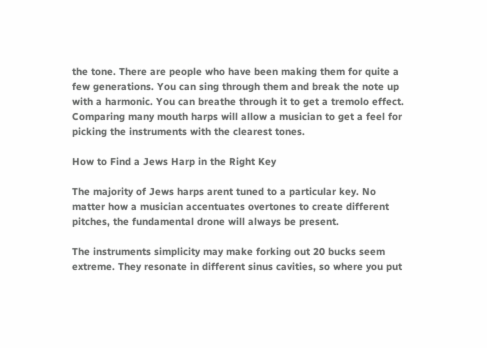the tone. There are people who have been making them for quite a few generations. You can sing through them and break the note up with a harmonic. You can breathe through it to get a tremolo effect. Comparing many mouth harps will allow a musician to get a feel for picking the instruments with the clearest tones.

How to Find a Jews Harp in the Right Key

The majority of Jews harps arent tuned to a particular key. No matter how a musician accentuates overtones to create different pitches, the fundamental drone will always be present.

The instruments simplicity may make forking out 20 bucks seem extreme. They resonate in different sinus cavities, so where you put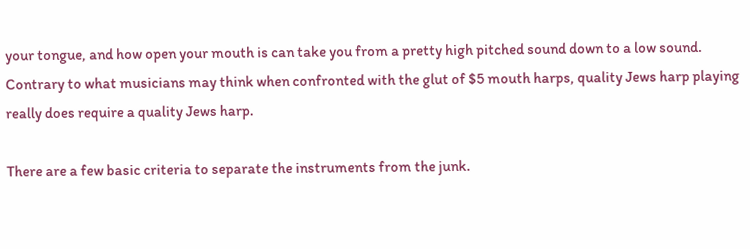your tongue, and how open your mouth is can take you from a pretty high pitched sound down to a low sound. Contrary to what musicians may think when confronted with the glut of $5 mouth harps, quality Jews harp playing really does require a quality Jews harp.

There are a few basic criteria to separate the instruments from the junk.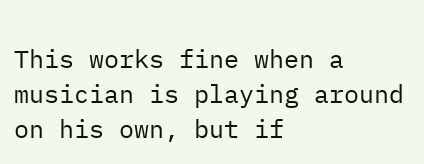This works fine when a musician is playing around on his own, but if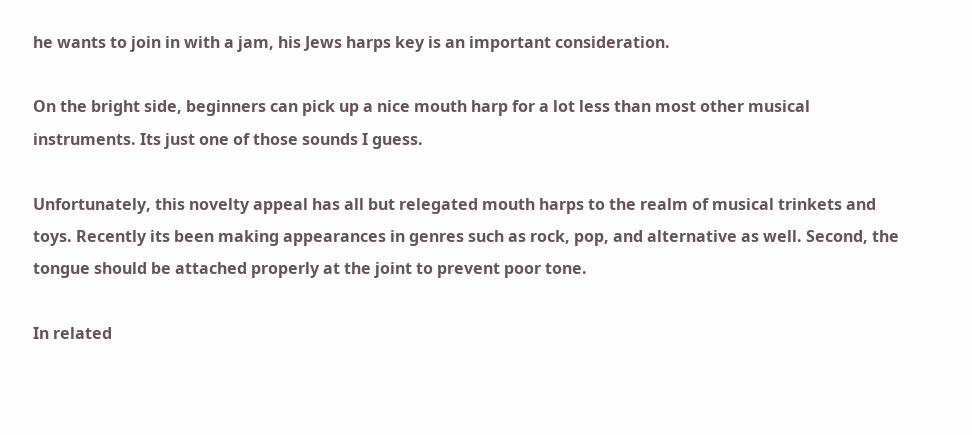he wants to join in with a jam, his Jews harps key is an important consideration.

On the bright side, beginners can pick up a nice mouth harp for a lot less than most other musical instruments. Its just one of those sounds I guess.

Unfortunately, this novelty appeal has all but relegated mouth harps to the realm of musical trinkets and toys. Recently its been making appearances in genres such as rock, pop, and alternative as well. Second, the tongue should be attached properly at the joint to prevent poor tone.

In related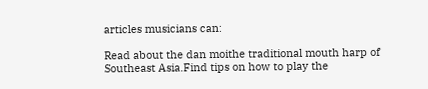articles musicians can:

Read about the dan moithe traditional mouth harp of Southeast Asia.Find tips on how to play the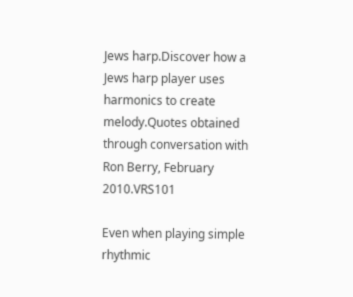Jews harp.Discover how a Jews harp player uses harmonics to create melody.Quotes obtained through conversation with Ron Berry, February 2010.VRS101

Even when playing simple rhythmic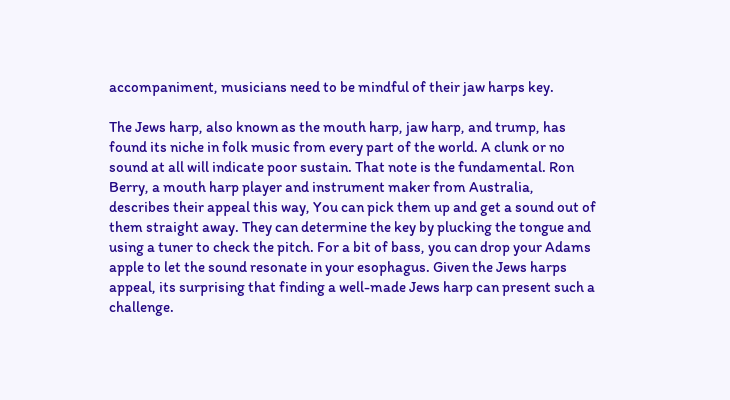accompaniment, musicians need to be mindful of their jaw harps key.

The Jews harp, also known as the mouth harp, jaw harp, and trump, has found its niche in folk music from every part of the world. A clunk or no sound at all will indicate poor sustain. That note is the fundamental. Ron Berry, a mouth harp player and instrument maker from Australia, describes their appeal this way, You can pick them up and get a sound out of them straight away. They can determine the key by plucking the tongue and using a tuner to check the pitch. For a bit of bass, you can drop your Adams apple to let the sound resonate in your esophagus. Given the Jews harps appeal, its surprising that finding a well-made Jews harp can present such a challenge.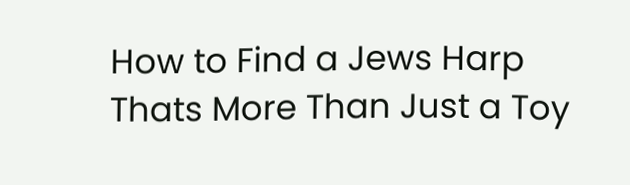How to Find a Jews Harp Thats More Than Just a Toy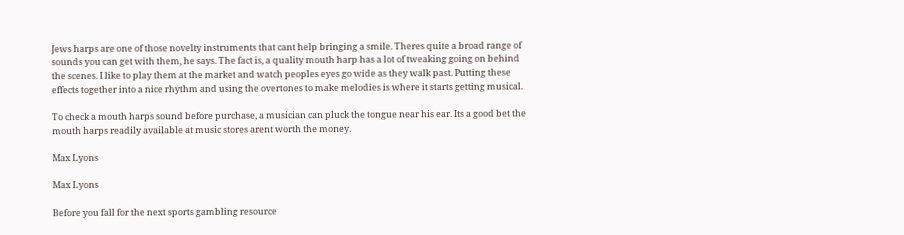Jews harps are one of those novelty instruments that cant help bringing a smile. Theres quite a broad range of sounds you can get with them, he says. The fact is, a quality mouth harp has a lot of tweaking going on behind the scenes. I like to play them at the market and watch peoples eyes go wide as they walk past. Putting these effects together into a nice rhythm and using the overtones to make melodies is where it starts getting musical.

To check a mouth harps sound before purchase, a musician can pluck the tongue near his ear. Its a good bet the mouth harps readily available at music stores arent worth the money.

Max Lyons

Max Lyons

Before you fall for the next sports gambling resource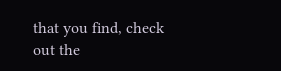that you find, check out the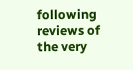following reviews of the very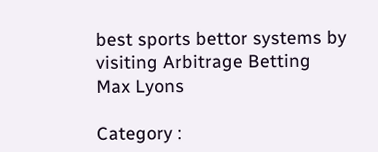best sports bettor systems by visiting Arbitrage Betting
Max Lyons

Category :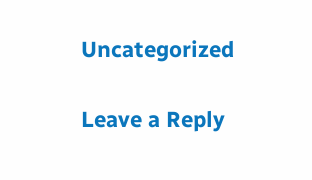Uncategorized

Leave a Reply